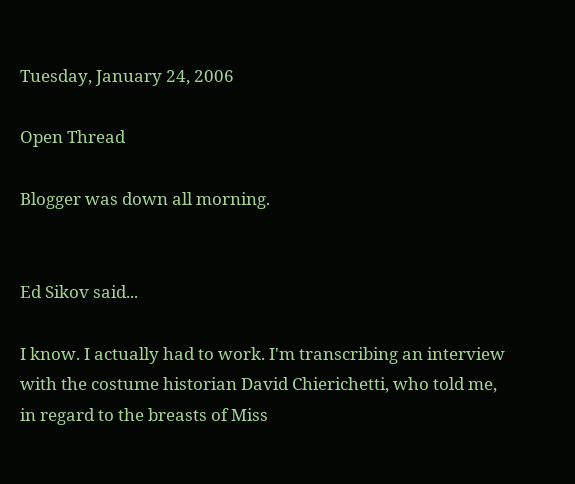Tuesday, January 24, 2006

Open Thread

Blogger was down all morning.


Ed Sikov said...

I know. I actually had to work. I'm transcribing an interview with the costume historian David Chierichetti, who told me, in regard to the breasts of Miss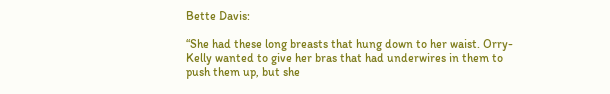Bette Davis:

“She had these long breasts that hung down to her waist. Orry-Kelly wanted to give her bras that had underwires in them to push them up, but she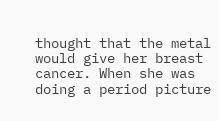thought that the metal would give her breast cancer. When she was doing a period picture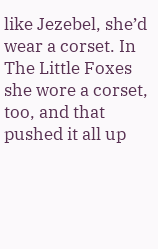like Jezebel, she’d wear a corset. In The Little Foxes she wore a corset, too, and that pushed it all up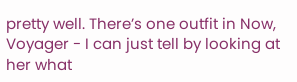pretty well. There’s one outfit in Now, Voyager - I can just tell by looking at her what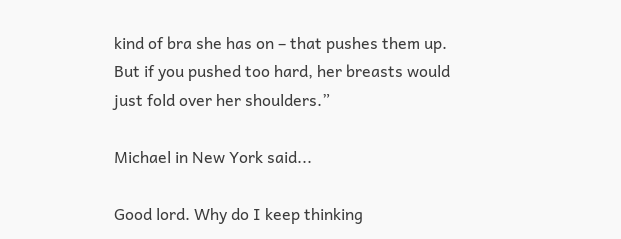kind of bra she has on – that pushes them up. But if you pushed too hard, her breasts would just fold over her shoulders.”

Michael in New York said...

Good lord. Why do I keep thinking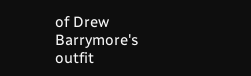of Drew Barrymore's outfit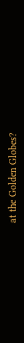at the Golden Globes?